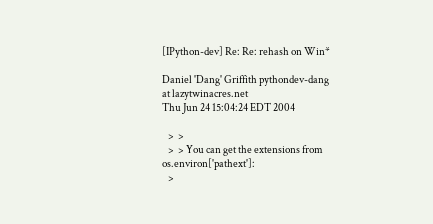[IPython-dev] Re: Re: rehash on Win*

Daniel 'Dang' Griffith pythondev-dang at lazytwinacres.net
Thu Jun 24 15:04:24 EDT 2004

   >  >
   >  > You can get the extensions from os.environ['pathext']:
   >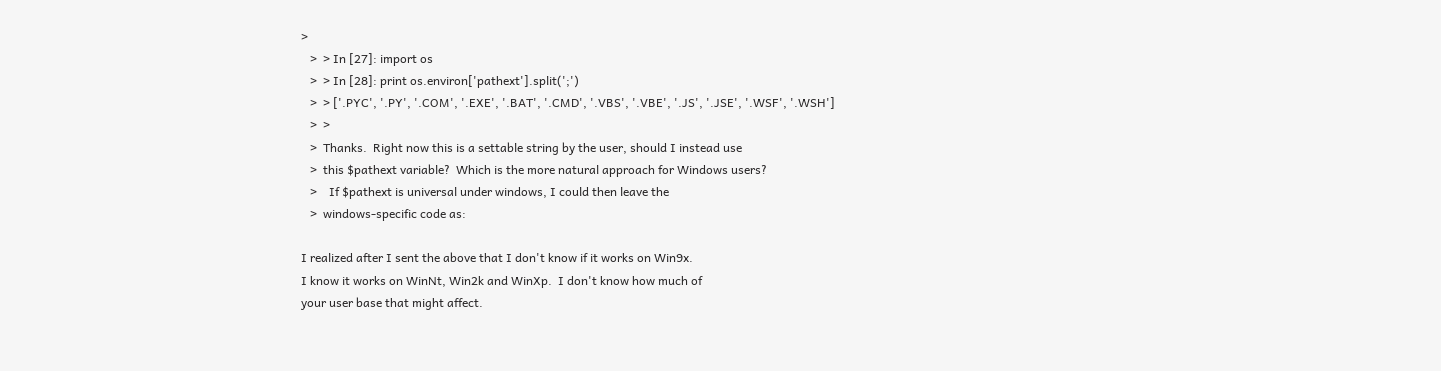>
   >  > In [27]: import os
   >  > In [28]: print os.environ['pathext'].split(';')
   >  > ['.PYC', '.PY', '.COM', '.EXE', '.BAT', '.CMD', '.VBS', '.VBE', '.JS', '.JSE', '.WSF', '.WSH']
   >  >
   >  Thanks.  Right now this is a settable string by the user, should I instead use
   >  this $pathext variable?  Which is the more natural approach for Windows users?
   >    If $pathext is universal under windows, I could then leave the
   >  windows-specific code as:

I realized after I sent the above that I don't know if it works on Win9x.
I know it works on WinNt, Win2k and WinXp.  I don't know how much of
your user base that might affect.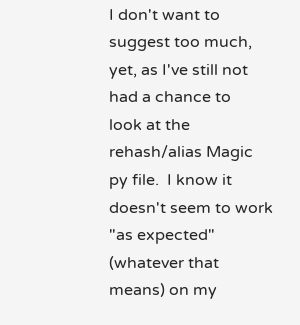I don't want to suggest too much, yet, as I've still not had a chance to
look at the rehash/alias Magic py file.  I know it doesn't seem to work
"as expected" (whatever that means) on my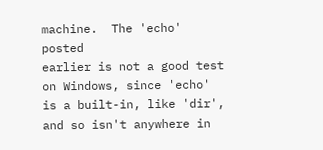machine.  The 'echo' posted
earlier is not a good test on Windows, since 'echo' is a built-in, like 'dir',
and so isn't anywhere in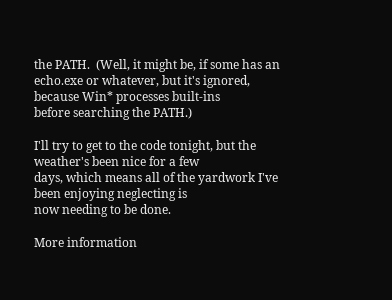the PATH.  (Well, it might be, if some has an
echo.exe or whatever, but it's ignored, because Win* processes built-ins
before searching the PATH.)

I'll try to get to the code tonight, but the weather's been nice for a few
days, which means all of the yardwork I've been enjoying neglecting is
now needing to be done.

More information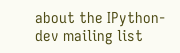about the IPython-dev mailing list